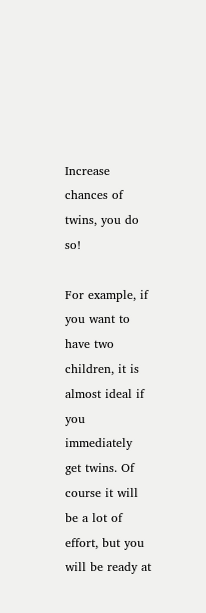Increase chances of twins, you do so!

For example, if you want to have two children, it is almost ideal if you immediately get twins. Of course it will be a lot of effort, but you will be ready at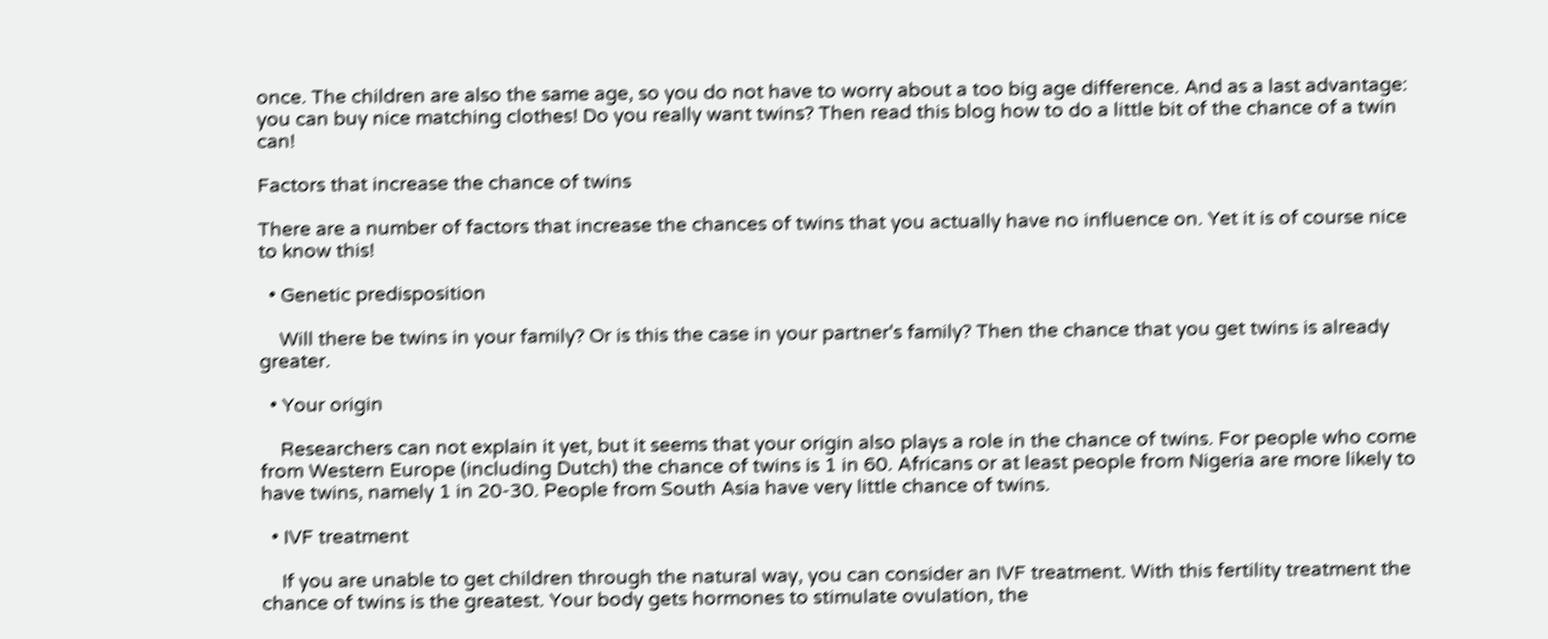once. The children are also the same age, so you do not have to worry about a too big age difference. And as a last advantage: you can buy nice matching clothes! Do you really want twins? Then read this blog how to do a little bit of the chance of a twin can!

Factors that increase the chance of twins

There are a number of factors that increase the chances of twins that you actually have no influence on. Yet it is of course nice to know this!

  • Genetic predisposition

    Will there be twins in your family? Or is this the case in your partner's family? Then the chance that you get twins is already greater.

  • Your origin

    Researchers can not explain it yet, but it seems that your origin also plays a role in the chance of twins. For people who come from Western Europe (including Dutch) the chance of twins is 1 in 60. Africans or at least people from Nigeria are more likely to have twins, namely 1 in 20-30. People from South Asia have very little chance of twins.

  • IVF treatment

    If you are unable to get children through the natural way, you can consider an IVF treatment. With this fertility treatment the chance of twins is the greatest. Your body gets hormones to stimulate ovulation, the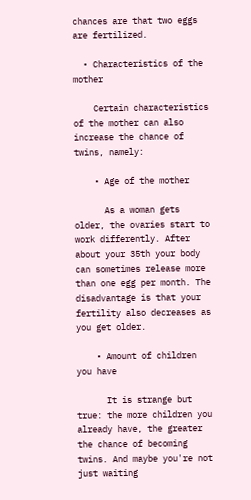chances are that two eggs are fertilized.

  • Characteristics of the mother

    Certain characteristics of the mother can also increase the chance of twins, namely:

    • Age of the mother

      As a woman gets older, the ovaries start to work differently. After about your 35th your body can sometimes release more than one egg per month. The disadvantage is that your fertility also decreases as you get older.

    • Amount of children you have

      It is strange but true: the more children you already have, the greater the chance of becoming twins. And maybe you're not just waiting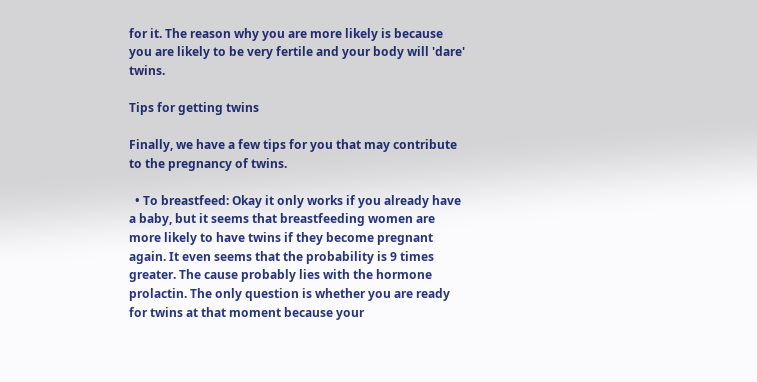for it. The reason why you are more likely is because you are likely to be very fertile and your body will 'dare' twins.

Tips for getting twins

Finally, we have a few tips for you that may contribute to the pregnancy of twins.

  • To breastfeed: Okay it only works if you already have a baby, but it seems that breastfeeding women are more likely to have twins if they become pregnant again. It even seems that the probability is 9 times greater. The cause probably lies with the hormone prolactin. The only question is whether you are ready for twins at that moment because your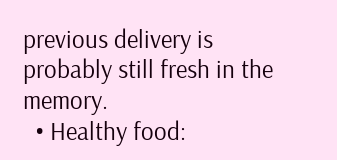previous delivery is probably still fresh in the memory.
  • Healthy food: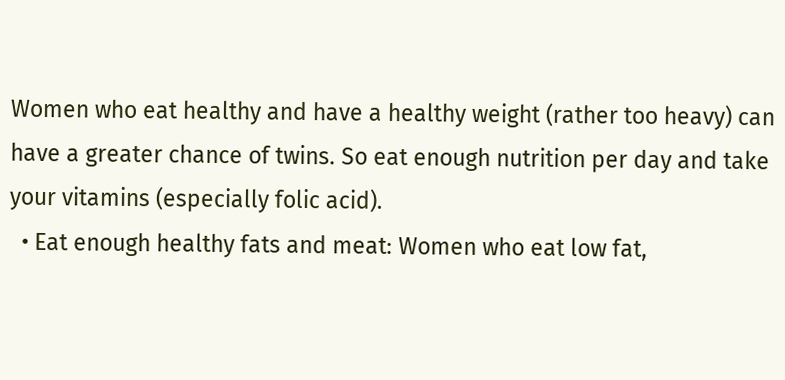Women who eat healthy and have a healthy weight (rather too heavy) can have a greater chance of twins. So eat enough nutrition per day and take your vitamins (especially folic acid).
  • Eat enough healthy fats and meat: Women who eat low fat,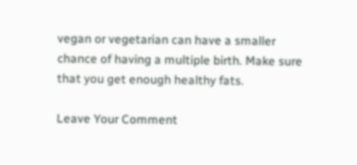vegan or vegetarian can have a smaller chance of having a multiple birth. Make sure that you get enough healthy fats.

Leave Your Comment